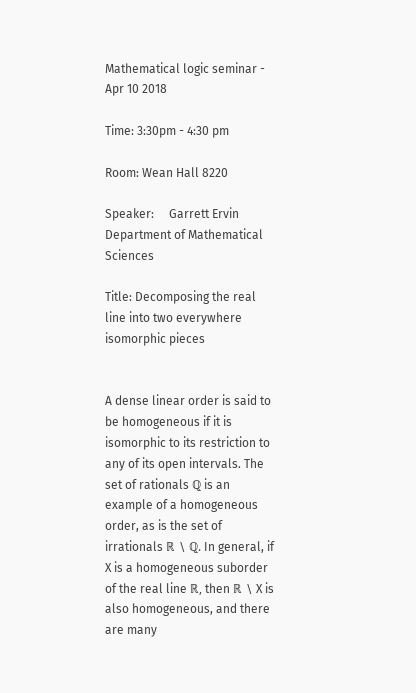Mathematical logic seminar - Apr 10 2018

Time: 3:30pm - 4:30 pm

Room: Wean Hall 8220

Speaker:     Garrett Ervin
Department of Mathematical Sciences

Title: Decomposing the real line into two everywhere isomorphic pieces


A dense linear order is said to be homogeneous if it is isomorphic to its restriction to any of its open intervals. The set of rationals ℚ is an example of a homogeneous order, as is the set of irrationals ℝ ∖ ℚ. In general, if X is a homogeneous suborder of the real line ℝ, then ℝ ∖ X is also homogeneous, and there are many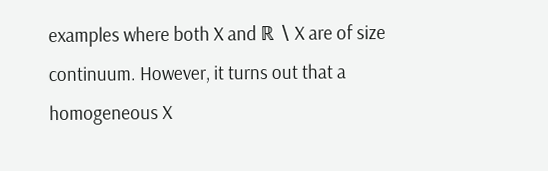examples where both X and ℝ ∖ X are of size continuum. However, it turns out that a homogeneous X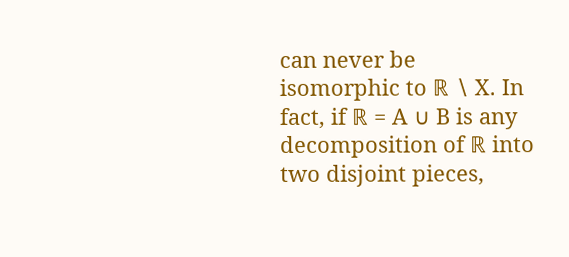can never be isomorphic to ℝ ∖ X. In fact, if ℝ = A ∪ B is any decomposition of ℝ into two disjoint pieces,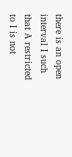there is an open interval I such that A restricted to I is not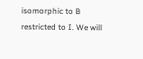isomorphic to B restricted to I. We will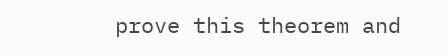prove this theorem and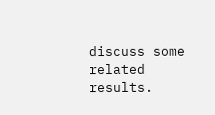discuss some related results.